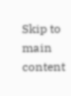Skip to main content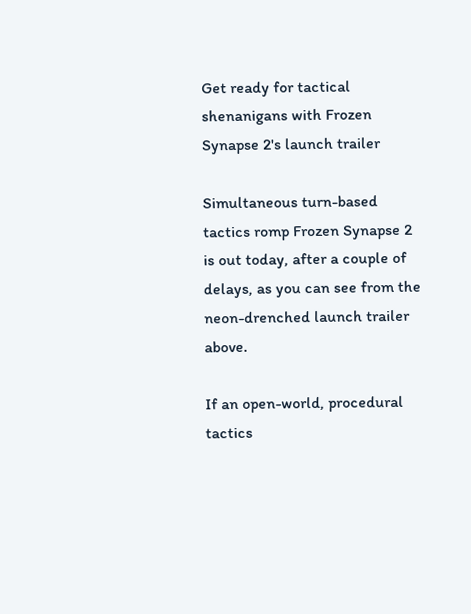Get ready for tactical shenanigans with Frozen Synapse 2's launch trailer

Simultaneous turn-based tactics romp Frozen Synapse 2 is out today, after a couple of delays, as you can see from the neon-drenched launch trailer above.

If an open-world, procedural tactics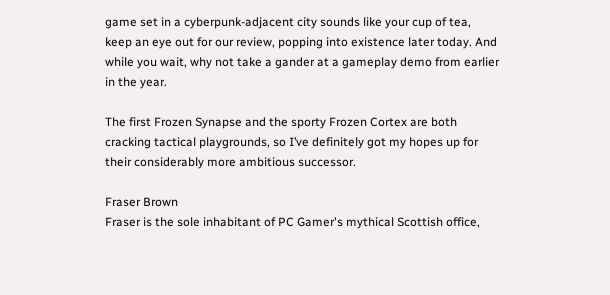game set in a cyberpunk-adjacent city sounds like your cup of tea, keep an eye out for our review, popping into existence later today. And while you wait, why not take a gander at a gameplay demo from earlier in the year.

The first Frozen Synapse and the sporty Frozen Cortex are both cracking tactical playgrounds, so I’ve definitely got my hopes up for their considerably more ambitious successor.

Fraser Brown
Fraser is the sole inhabitant of PC Gamer's mythical Scottish office,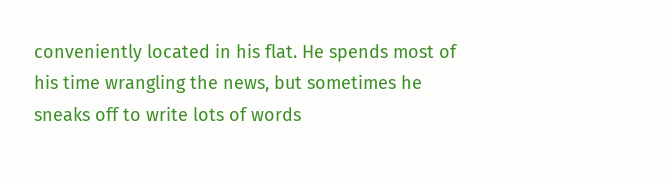conveniently located in his flat. He spends most of his time wrangling the news, but sometimes he sneaks off to write lots of words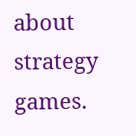about strategy games.